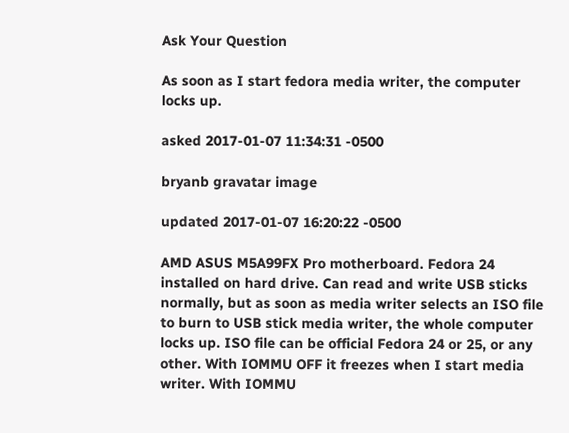Ask Your Question

As soon as I start fedora media writer, the computer locks up.

asked 2017-01-07 11:34:31 -0500

bryanb gravatar image

updated 2017-01-07 16:20:22 -0500

AMD ASUS M5A99FX Pro motherboard. Fedora 24 installed on hard drive. Can read and write USB sticks normally, but as soon as media writer selects an ISO file to burn to USB stick media writer, the whole computer locks up. ISO file can be official Fedora 24 or 25, or any other. With IOMMU OFF it freezes when I start media writer. With IOMMU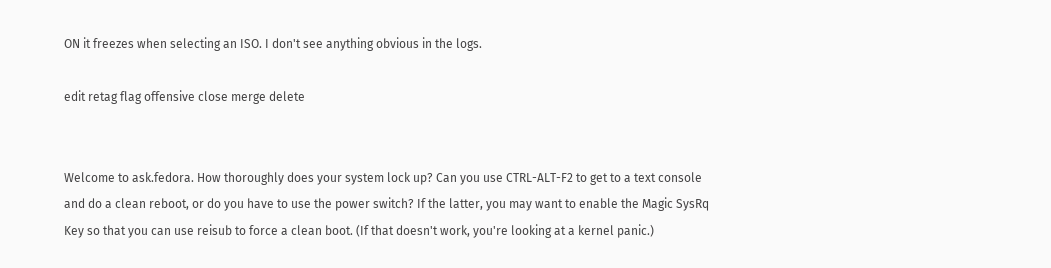ON it freezes when selecting an ISO. I don't see anything obvious in the logs.

edit retag flag offensive close merge delete


Welcome to ask.fedora. How thoroughly does your system lock up? Can you use CTRL-ALT-F2 to get to a text console and do a clean reboot, or do you have to use the power switch? If the latter, you may want to enable the Magic SysRq Key so that you can use reisub to force a clean boot. (If that doesn't work, you're looking at a kernel panic.)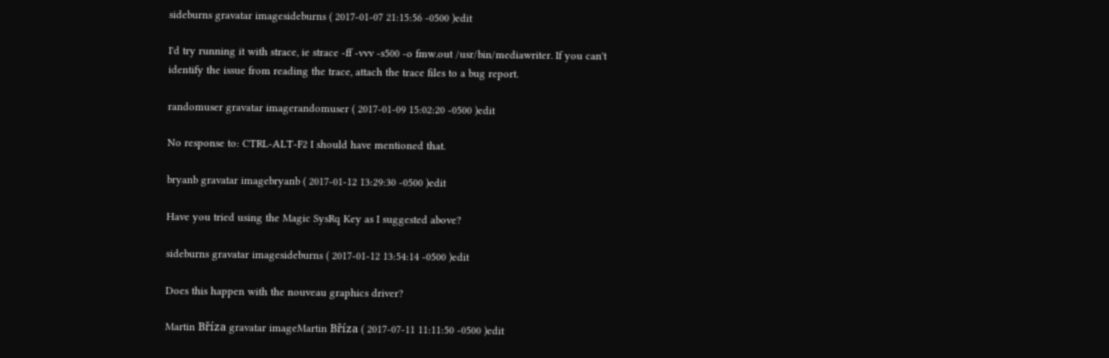sideburns gravatar imagesideburns ( 2017-01-07 21:15:56 -0500 )edit

I'd try running it with strace, ie strace -ff -vvv -s500 -o fmw.out /usr/bin/mediawriter. If you can't identify the issue from reading the trace, attach the trace files to a bug report.

randomuser gravatar imagerandomuser ( 2017-01-09 15:02:20 -0500 )edit

No response to: CTRL-ALT-F2 I should have mentioned that.

bryanb gravatar imagebryanb ( 2017-01-12 13:29:30 -0500 )edit

Have you tried using the Magic SysRq Key as I suggested above?

sideburns gravatar imagesideburns ( 2017-01-12 13:54:14 -0500 )edit

Does this happen with the nouveau graphics driver?

Martin Bříza gravatar imageMartin Bříza ( 2017-07-11 11:11:50 -0500 )edit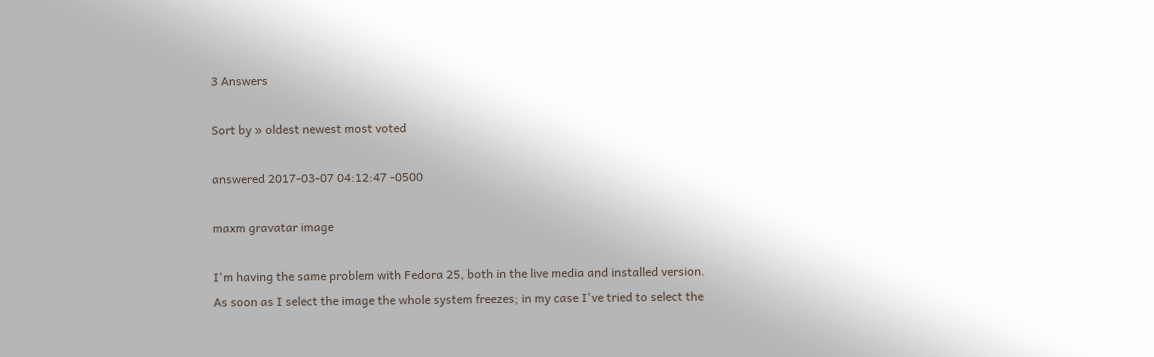3 Answers

Sort by » oldest newest most voted

answered 2017-03-07 04:12:47 -0500

maxm gravatar image

I'm having the same problem with Fedora 25, both in the live media and installed version. As soon as I select the image the whole system freezes; in my case I've tried to select the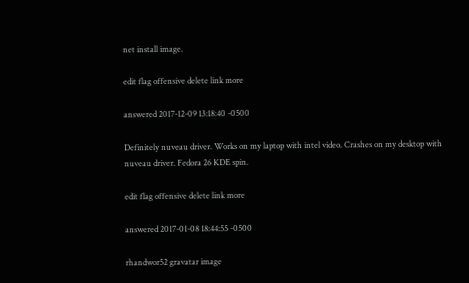net install image.

edit flag offensive delete link more

answered 2017-12-09 13:18:40 -0500

Definitely nuveau driver. Works on my laptop with intel video. Crashes on my desktop with nuveau driver. Fedora 26 KDE spin.

edit flag offensive delete link more

answered 2017-01-08 18:44:55 -0500

rhandwor52 gravatar image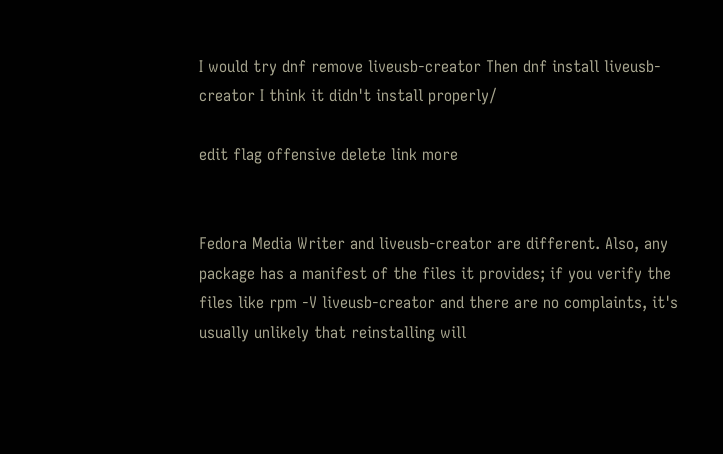I would try dnf remove liveusb-creator Then dnf install liveusb-creator I think it didn't install properly/

edit flag offensive delete link more


Fedora Media Writer and liveusb-creator are different. Also, any package has a manifest of the files it provides; if you verify the files like rpm -V liveusb-creator and there are no complaints, it's usually unlikely that reinstalling will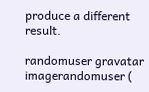produce a different result.

randomuser gravatar imagerandomuser (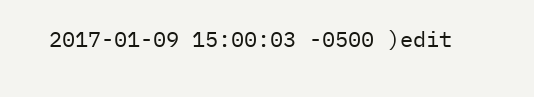2017-01-09 15:00:03 -0500 )edit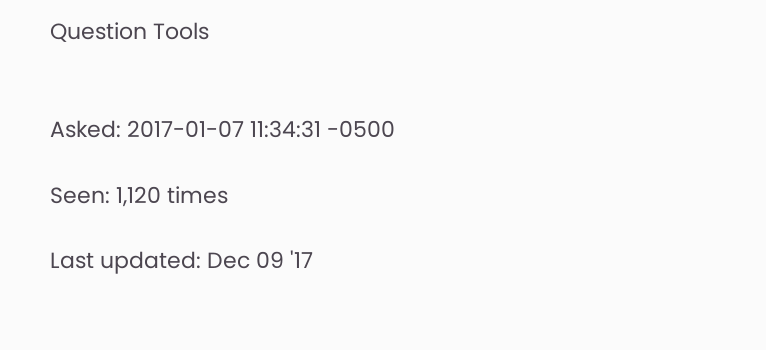Question Tools


Asked: 2017-01-07 11:34:31 -0500

Seen: 1,120 times

Last updated: Dec 09 '17